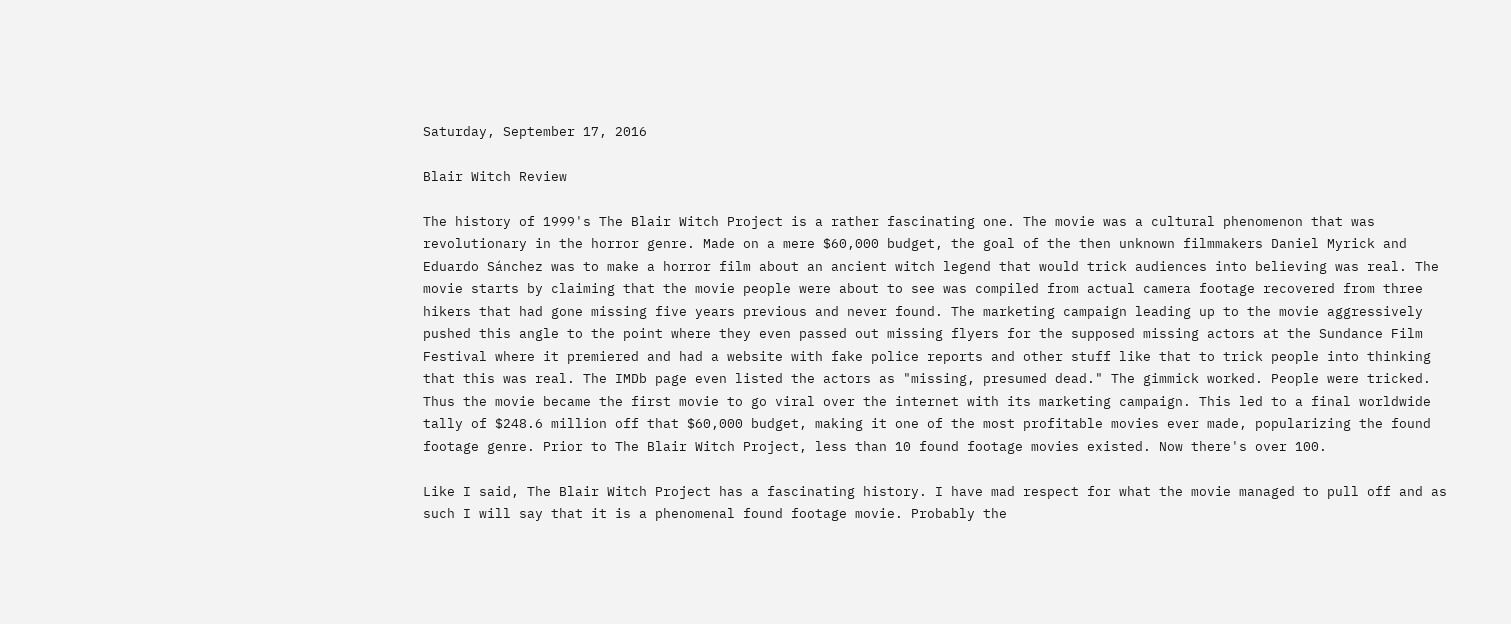Saturday, September 17, 2016

Blair Witch Review

The history of 1999's The Blair Witch Project is a rather fascinating one. The movie was a cultural phenomenon that was revolutionary in the horror genre. Made on a mere $60,000 budget, the goal of the then unknown filmmakers Daniel Myrick and Eduardo Sánchez was to make a horror film about an ancient witch legend that would trick audiences into believing was real. The movie starts by claiming that the movie people were about to see was compiled from actual camera footage recovered from three hikers that had gone missing five years previous and never found. The marketing campaign leading up to the movie aggressively pushed this angle to the point where they even passed out missing flyers for the supposed missing actors at the Sundance Film Festival where it premiered and had a website with fake police reports and other stuff like that to trick people into thinking that this was real. The IMDb page even listed the actors as "missing, presumed dead." The gimmick worked. People were tricked. Thus the movie became the first movie to go viral over the internet with its marketing campaign. This led to a final worldwide tally of $248.6 million off that $60,000 budget, making it one of the most profitable movies ever made, popularizing the found footage genre. Prior to The Blair Witch Project, less than 10 found footage movies existed. Now there's over 100.

Like I said, The Blair Witch Project has a fascinating history. I have mad respect for what the movie managed to pull off and as such I will say that it is a phenomenal found footage movie. Probably the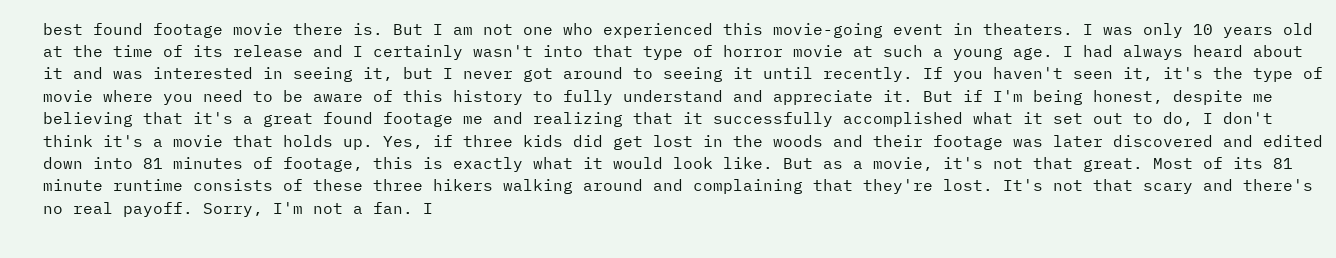best found footage movie there is. But I am not one who experienced this movie-going event in theaters. I was only 10 years old at the time of its release and I certainly wasn't into that type of horror movie at such a young age. I had always heard about it and was interested in seeing it, but I never got around to seeing it until recently. If you haven't seen it, it's the type of movie where you need to be aware of this history to fully understand and appreciate it. But if I'm being honest, despite me believing that it's a great found footage me and realizing that it successfully accomplished what it set out to do, I don't think it's a movie that holds up. Yes, if three kids did get lost in the woods and their footage was later discovered and edited down into 81 minutes of footage, this is exactly what it would look like. But as a movie, it's not that great. Most of its 81 minute runtime consists of these three hikers walking around and complaining that they're lost. It's not that scary and there's no real payoff. Sorry, I'm not a fan. I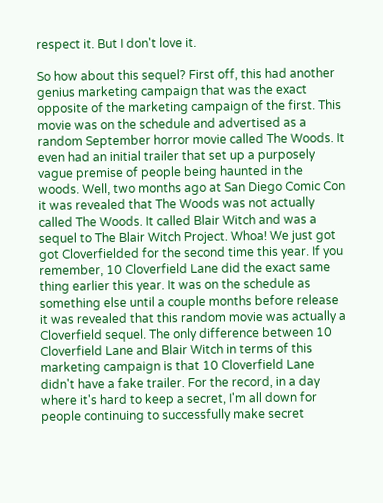respect it. But I don't love it.

So how about this sequel? First off, this had another genius marketing campaign that was the exact opposite of the marketing campaign of the first. This movie was on the schedule and advertised as a random September horror movie called The Woods. It even had an initial trailer that set up a purposely vague premise of people being haunted in the woods. Well, two months ago at San Diego Comic Con it was revealed that The Woods was not actually called The Woods. It called Blair Witch and was a sequel to The Blair Witch Project. Whoa! We just got got Cloverfielded for the second time this year. If you remember, 10 Cloverfield Lane did the exact same thing earlier this year. It was on the schedule as something else until a couple months before release it was revealed that this random movie was actually a Cloverfield sequel. The only difference between 10 Cloverfield Lane and Blair Witch in terms of this marketing campaign is that 10 Cloverfield Lane didn't have a fake trailer. For the record, in a day where it's hard to keep a secret, I'm all down for people continuing to successfully make secret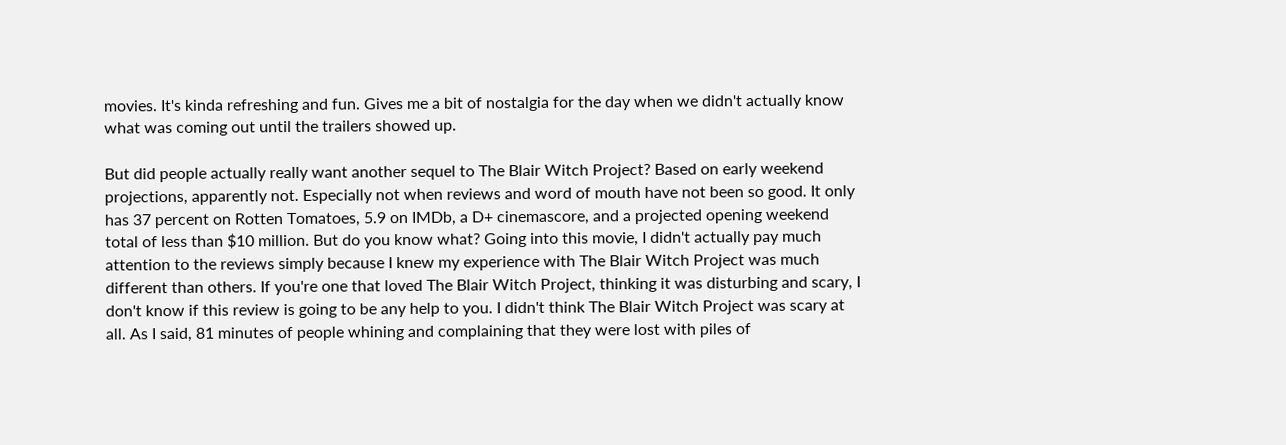movies. It's kinda refreshing and fun. Gives me a bit of nostalgia for the day when we didn't actually know what was coming out until the trailers showed up.

But did people actually really want another sequel to The Blair Witch Project? Based on early weekend projections, apparently not. Especially not when reviews and word of mouth have not been so good. It only has 37 percent on Rotten Tomatoes, 5.9 on IMDb, a D+ cinemascore, and a projected opening weekend total of less than $10 million. But do you know what? Going into this movie, I didn't actually pay much attention to the reviews simply because I knew my experience with The Blair Witch Project was much different than others. If you're one that loved The Blair Witch Project, thinking it was disturbing and scary, I don't know if this review is going to be any help to you. I didn't think The Blair Witch Project was scary at all. As I said, 81 minutes of people whining and complaining that they were lost with piles of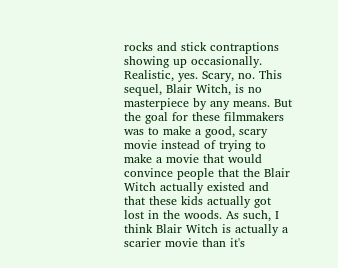rocks and stick contraptions showing up occasionally. Realistic, yes. Scary, no. This sequel, Blair Witch, is no masterpiece by any means. But the goal for these filmmakers was to make a good, scary movie instead of trying to make a movie that would convince people that the Blair Witch actually existed and that these kids actually got lost in the woods. As such, I think Blair Witch is actually a scarier movie than it's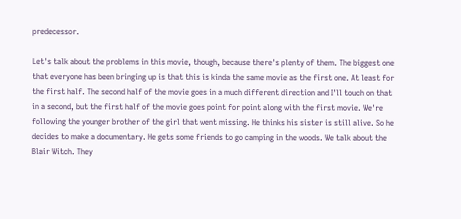predecessor.

Let's talk about the problems in this movie, though, because there's plenty of them. The biggest one that everyone has been bringing up is that this is kinda the same movie as the first one. At least for the first half. The second half of the movie goes in a much different direction and I'll touch on that in a second, but the first half of the movie goes point for point along with the first movie. We're following the younger brother of the girl that went missing. He thinks his sister is still alive. So he decides to make a documentary. He gets some friends to go camping in the woods. We talk about the Blair Witch. They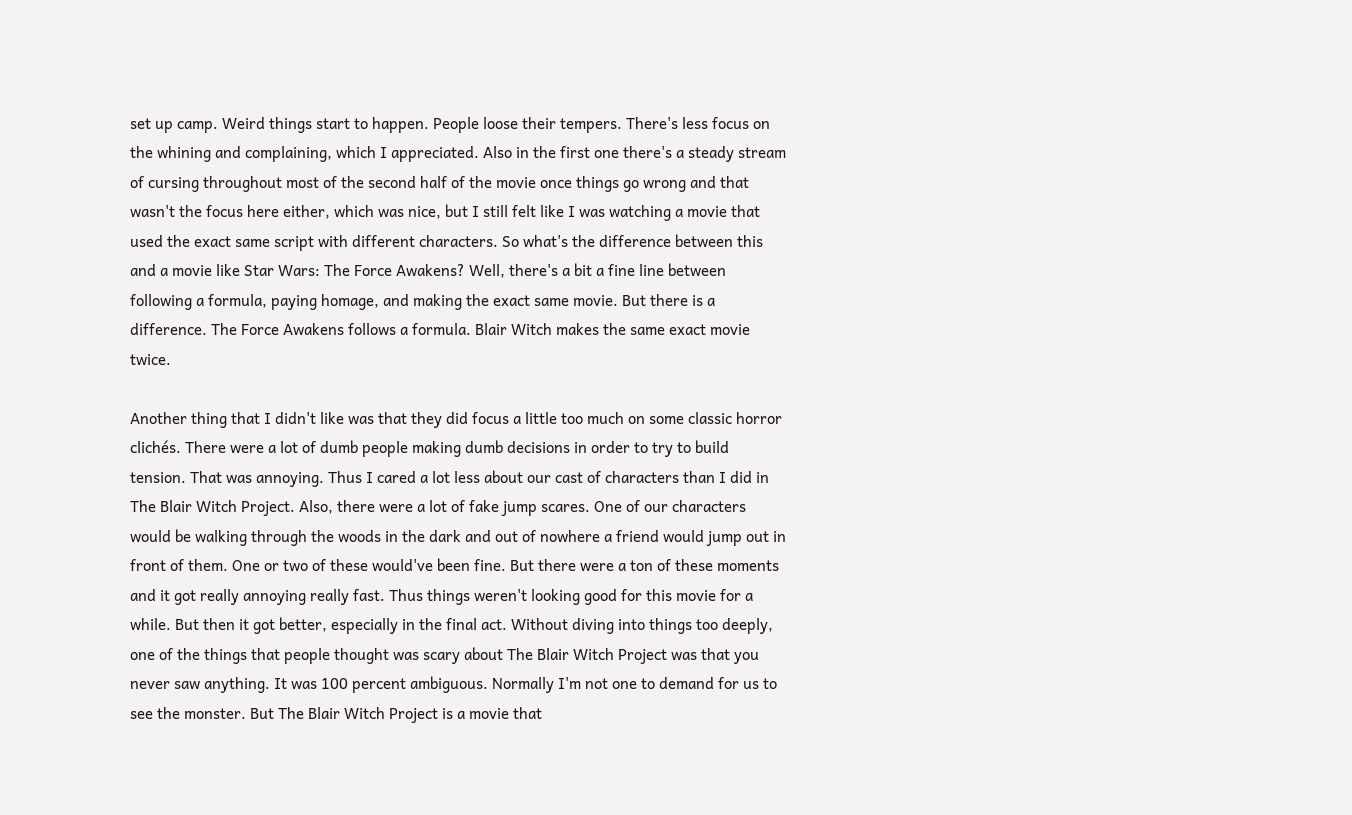set up camp. Weird things start to happen. People loose their tempers. There's less focus on the whining and complaining, which I appreciated. Also in the first one there's a steady stream of cursing throughout most of the second half of the movie once things go wrong and that wasn't the focus here either, which was nice, but I still felt like I was watching a movie that used the exact same script with different characters. So what's the difference between this and a movie like Star Wars: The Force Awakens? Well, there's a bit a fine line between following a formula, paying homage, and making the exact same movie. But there is a difference. The Force Awakens follows a formula. Blair Witch makes the same exact movie twice.

Another thing that I didn't like was that they did focus a little too much on some classic horror clichés. There were a lot of dumb people making dumb decisions in order to try to build tension. That was annoying. Thus I cared a lot less about our cast of characters than I did in The Blair Witch Project. Also, there were a lot of fake jump scares. One of our characters would be walking through the woods in the dark and out of nowhere a friend would jump out in front of them. One or two of these would've been fine. But there were a ton of these moments and it got really annoying really fast. Thus things weren't looking good for this movie for a while. But then it got better, especially in the final act. Without diving into things too deeply, one of the things that people thought was scary about The Blair Witch Project was that you never saw anything. It was 100 percent ambiguous. Normally I'm not one to demand for us to see the monster. But The Blair Witch Project is a movie that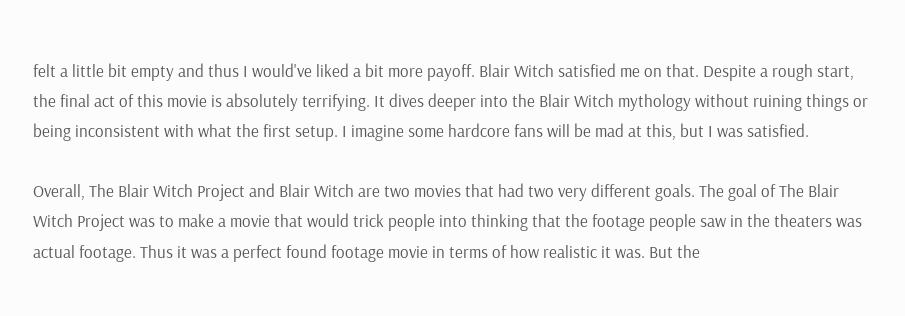felt a little bit empty and thus I would've liked a bit more payoff. Blair Witch satisfied me on that. Despite a rough start, the final act of this movie is absolutely terrifying. It dives deeper into the Blair Witch mythology without ruining things or being inconsistent with what the first setup. I imagine some hardcore fans will be mad at this, but I was satisfied.

Overall, The Blair Witch Project and Blair Witch are two movies that had two very different goals. The goal of The Blair Witch Project was to make a movie that would trick people into thinking that the footage people saw in the theaters was actual footage. Thus it was a perfect found footage movie in terms of how realistic it was. But the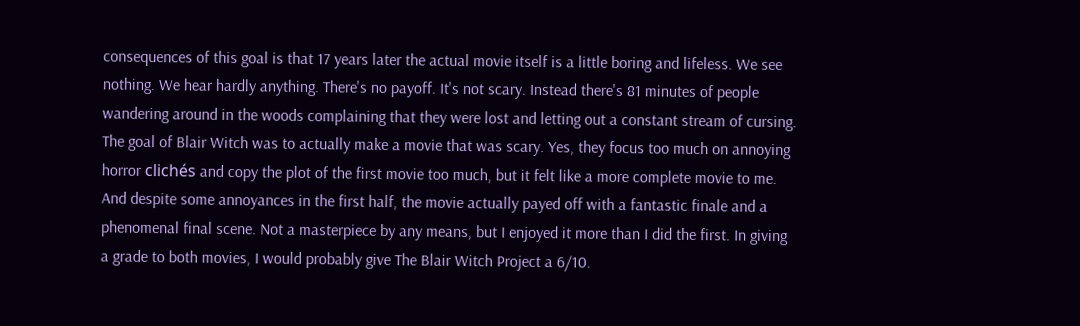consequences of this goal is that 17 years later the actual movie itself is a little boring and lifeless. We see nothing. We hear hardly anything. There's no payoff. It's not scary. Instead there's 81 minutes of people wandering around in the woods complaining that they were lost and letting out a constant stream of cursing. The goal of Blair Witch was to actually make a movie that was scary. Yes, they focus too much on annoying horror clichés and copy the plot of the first movie too much, but it felt like a more complete movie to me. And despite some annoyances in the first half, the movie actually payed off with a fantastic finale and a phenomenal final scene. Not a masterpiece by any means, but I enjoyed it more than I did the first. In giving a grade to both movies, I would probably give The Blair Witch Project a 6/10.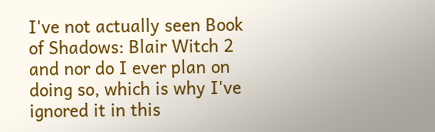I've not actually seen Book of Shadows: Blair Witch 2 and nor do I ever plan on doing so, which is why I've ignored it in this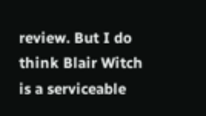review. But I do think Blair Witch is a serviceable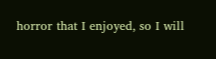horror that I enjoyed, so I will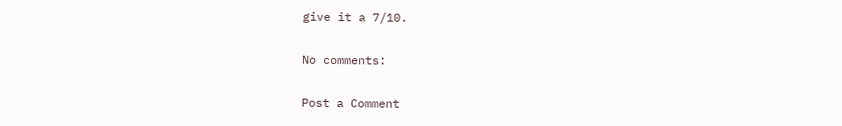give it a 7/10.

No comments:

Post a Comment